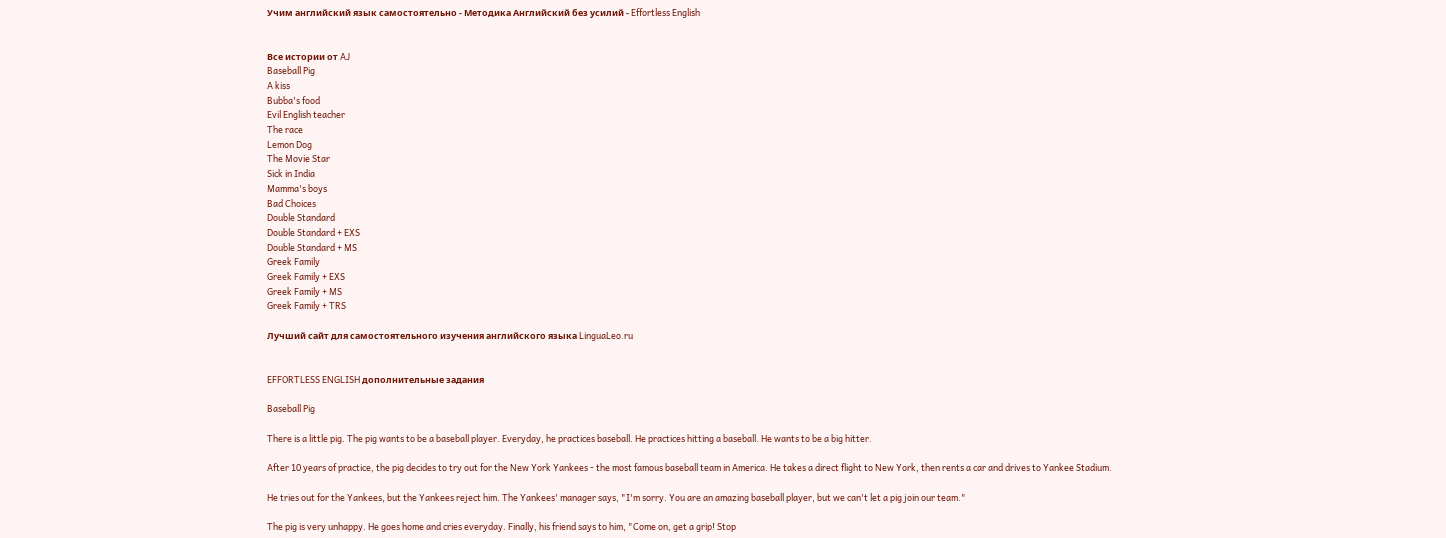Учим английский язык самостоятельно - Методика Английский без усилий - Effortless English


Все истории от AJ
Baseball Pig
A kiss
Bubba's food
Evil English teacher
The race
Lemon Dog
The Movie Star
Sick in India
Mamma's boys
Bad Choices
Double Standard
Double Standard + EXS
Double Standard + MS
Greek Family
Greek Family + EXS
Greek Family + MS
Greek Family + TRS

Лучший сайт для самостоятельного изучения английского языка LinguaLeo.ru


EFFORTLESS ENGLISH дополнительные задания

Baseball Pig

There is a little pig. The pig wants to be a baseball player. Everyday, he practices baseball. He practices hitting a baseball. He wants to be a big hitter.

After 10 years of practice, the pig decides to try out for the New York Yankees - the most famous baseball team in America. He takes a direct flight to New York, then rents a car and drives to Yankee Stadium.

He tries out for the Yankees, but the Yankees reject him. The Yankees' manager says, "I'm sorry. You are an amazing baseball player, but we can't let a pig join our team."

The pig is very unhappy. He goes home and cries everyday. Finally, his friend says to him, "Come on, get a grip! Stop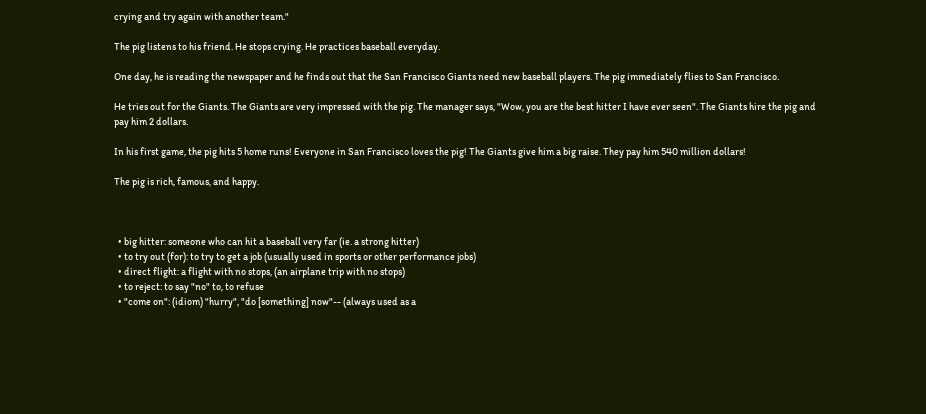crying and try again with another team."

The pig listens to his friend. He stops crying. He practices baseball everyday.

One day, he is reading the newspaper and he finds out that the San Francisco Giants need new baseball players. The pig immediately flies to San Francisco.

He tries out for the Giants. The Giants are very impressed with the pig. The manager says, "Wow, you are the best hitter I have ever seen". The Giants hire the pig and pay him 2 dollars.

In his first game, the pig hits 5 home runs! Everyone in San Francisco loves the pig! The Giants give him a big raise. They pay him 540 million dollars!

The pig is rich, famous, and happy.



  • big hitter: someone who can hit a baseball very far (ie. a strong hitter)
  • to try out (for): to try to get a job (usually used in sports or other performance jobs)
  • direct flight: a flight with no stops, (an airplane trip with no stops)
  • to reject: to say "no" to, to refuse
  • "come on": (idiom) "hurry", "do [something] now"-- (always used as a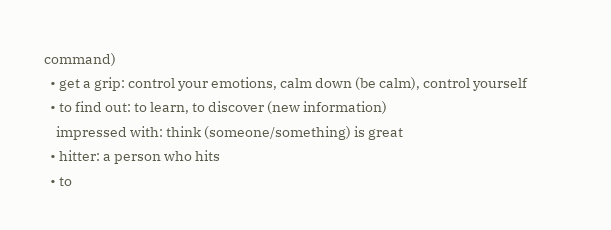command)
  • get a grip: control your emotions, calm down (be calm), control yourself
  • to find out: to learn, to discover (new information)
    impressed with: think (someone/something) is great
  • hitter: a person who hits
  • to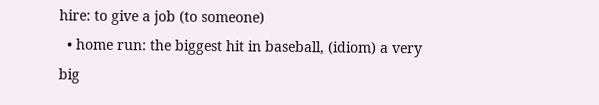hire: to give a job (to someone)
  • home run: the biggest hit in baseball, (idiom) a very big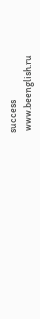success
 www.beenglish.ru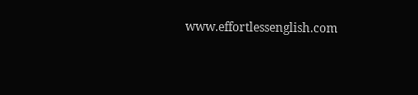www.effortlessenglish.com